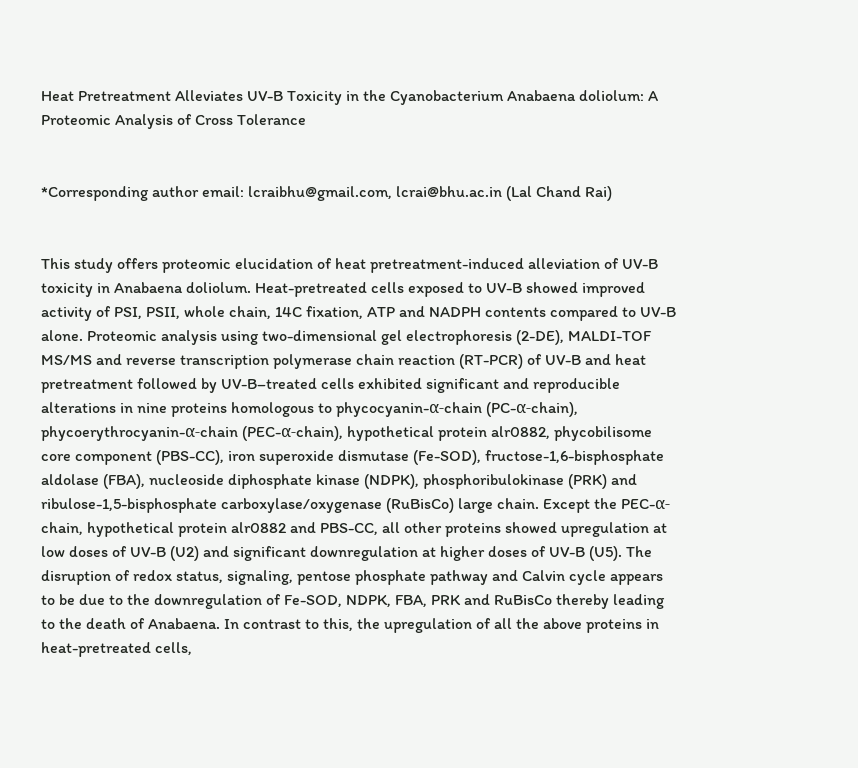Heat Pretreatment Alleviates UV-B Toxicity in the Cyanobacterium Anabaena doliolum: A Proteomic Analysis of Cross Tolerance


*Corresponding author email: lcraibhu@gmail.com, lcrai@bhu.ac.in (Lal Chand Rai)


This study offers proteomic elucidation of heat pretreatment-induced alleviation of UV-B toxicity in Anabaena doliolum. Heat-pretreated cells exposed to UV-B showed improved activity of PSI, PSII, whole chain, 14C fixation, ATP and NADPH contents compared to UV-B alone. Proteomic analysis using two-dimensional gel electrophoresis (2-DE), MALDI-TOF MS/MS and reverse transcription polymerase chain reaction (RT-PCR) of UV-B and heat pretreatment followed by UV-B–treated cells exhibited significant and reproducible alterations in nine proteins homologous to phycocyanin-α-chain (PC-α-chain), phycoerythrocyanin-α-chain (PEC-α-chain), hypothetical protein alr0882, phycobilisome core component (PBS-CC), iron superoxide dismutase (Fe-SOD), fructose-1,6-bisphosphate aldolase (FBA), nucleoside diphosphate kinase (NDPK), phosphoribulokinase (PRK) and ribulose-1,5-bisphosphate carboxylase/oxygenase (RuBisCo) large chain. Except the PEC-α-chain, hypothetical protein alr0882 and PBS-CC, all other proteins showed upregulation at low doses of UV-B (U2) and significant downregulation at higher doses of UV-B (U5). The disruption of redox status, signaling, pentose phosphate pathway and Calvin cycle appears to be due to the downregulation of Fe-SOD, NDPK, FBA, PRK and RuBisCo thereby leading to the death of Anabaena. In contrast to this, the upregulation of all the above proteins in heat-pretreated cells,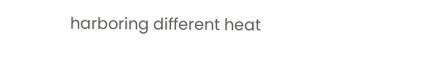harboring different heat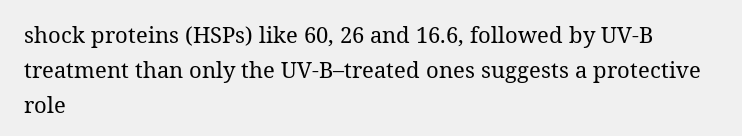shock proteins (HSPs) like 60, 26 and 16.6, followed by UV-B treatment than only the UV-B–treated ones suggests a protective role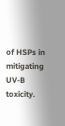of HSPs in mitigating UV-B toxicity.